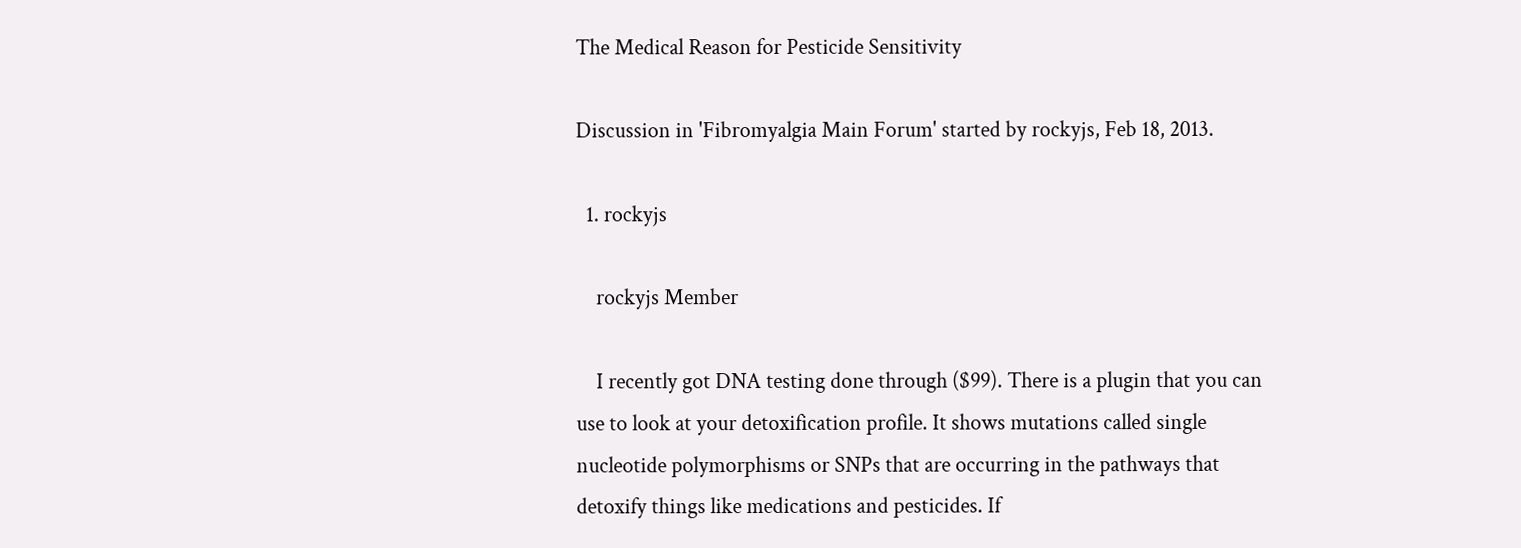The Medical Reason for Pesticide Sensitivity

Discussion in 'Fibromyalgia Main Forum' started by rockyjs, Feb 18, 2013.

  1. rockyjs

    rockyjs Member

    I recently got DNA testing done through ($99). There is a plugin that you can use to look at your detoxification profile. It shows mutations called single nucleotide polymorphisms or SNPs that are occurring in the pathways that detoxify things like medications and pesticides. If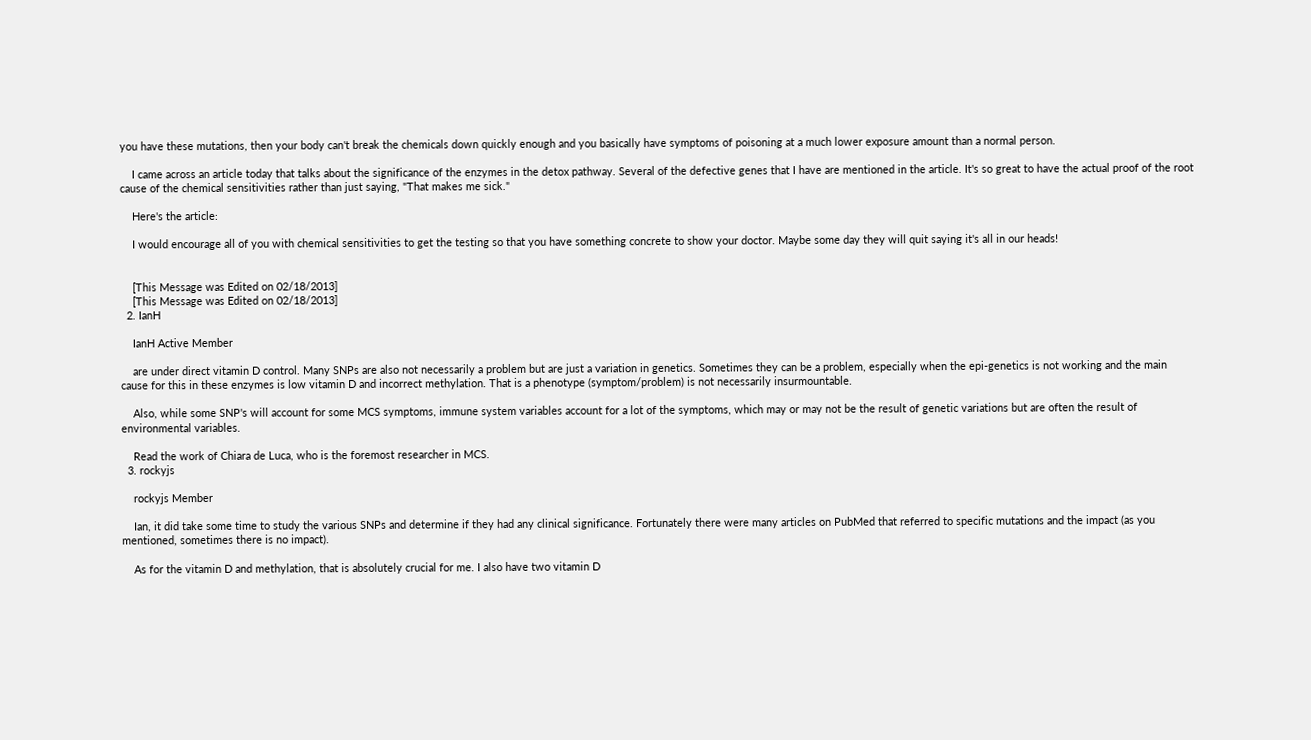you have these mutations, then your body can't break the chemicals down quickly enough and you basically have symptoms of poisoning at a much lower exposure amount than a normal person.

    I came across an article today that talks about the significance of the enzymes in the detox pathway. Several of the defective genes that I have are mentioned in the article. It's so great to have the actual proof of the root cause of the chemical sensitivities rather than just saying, "That makes me sick."

    Here's the article:

    I would encourage all of you with chemical sensitivities to get the testing so that you have something concrete to show your doctor. Maybe some day they will quit saying it's all in our heads!


    [This Message was Edited on 02/18/2013]
    [This Message was Edited on 02/18/2013]
  2. IanH

    IanH Active Member

    are under direct vitamin D control. Many SNPs are also not necessarily a problem but are just a variation in genetics. Sometimes they can be a problem, especially when the epi-genetics is not working and the main cause for this in these enzymes is low vitamin D and incorrect methylation. That is a phenotype (symptom/problem) is not necessarily insurmountable.

    Also, while some SNP's will account for some MCS symptoms, immune system variables account for a lot of the symptoms, which may or may not be the result of genetic variations but are often the result of environmental variables.

    Read the work of Chiara de Luca, who is the foremost researcher in MCS.
  3. rockyjs

    rockyjs Member

    Ian, it did take some time to study the various SNPs and determine if they had any clinical significance. Fortunately there were many articles on PubMed that referred to specific mutations and the impact (as you mentioned, sometimes there is no impact).

    As for the vitamin D and methylation, that is absolutely crucial for me. I also have two vitamin D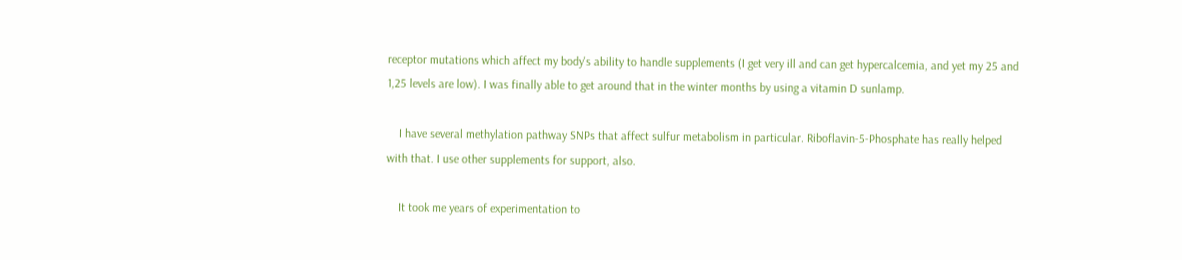receptor mutations which affect my body's ability to handle supplements (I get very ill and can get hypercalcemia, and yet my 25 and 1,25 levels are low). I was finally able to get around that in the winter months by using a vitamin D sunlamp.

    I have several methylation pathway SNPs that affect sulfur metabolism in particular. Riboflavin-5-Phosphate has really helped with that. I use other supplements for support, also.

    It took me years of experimentation to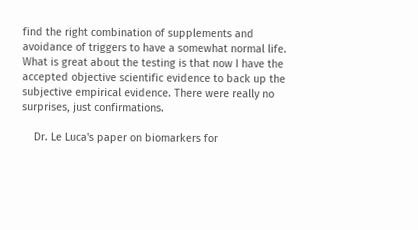find the right combination of supplements and avoidance of triggers to have a somewhat normal life. What is great about the testing is that now I have the accepted objective scientific evidence to back up the subjective empirical evidence. There were really no surprises, just confirmations.

    Dr. Le Luca's paper on biomarkers for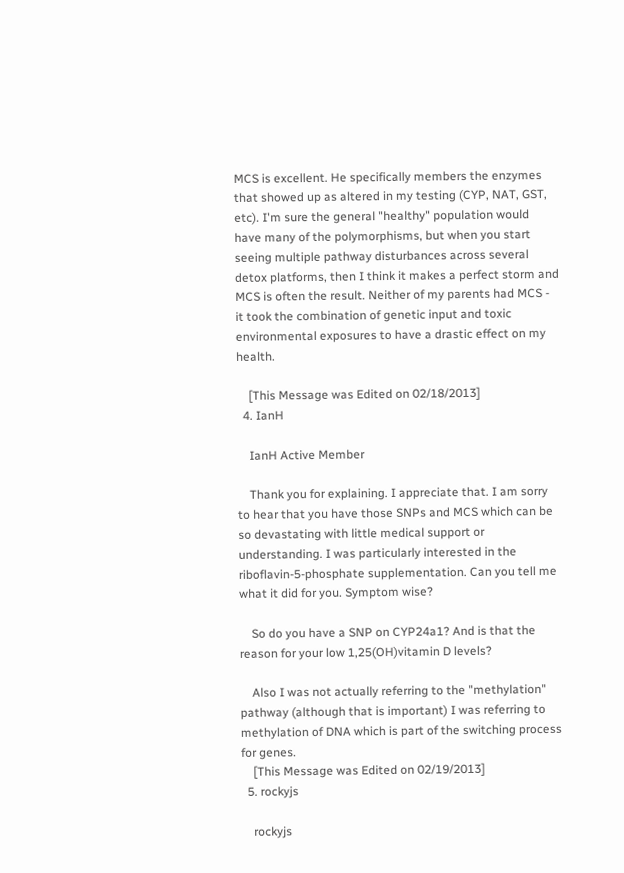MCS is excellent. He specifically members the enzymes that showed up as altered in my testing (CYP, NAT, GST, etc). I'm sure the general "healthy" population would have many of the polymorphisms, but when you start seeing multiple pathway disturbances across several detox platforms, then I think it makes a perfect storm and MCS is often the result. Neither of my parents had MCS - it took the combination of genetic input and toxic environmental exposures to have a drastic effect on my health.

    [This Message was Edited on 02/18/2013]
  4. IanH

    IanH Active Member

    Thank you for explaining. I appreciate that. I am sorry to hear that you have those SNPs and MCS which can be so devastating with little medical support or understanding. I was particularly interested in the riboflavin-5-phosphate supplementation. Can you tell me what it did for you. Symptom wise?

    So do you have a SNP on CYP24a1? And is that the reason for your low 1,25(OH)vitamin D levels?

    Also I was not actually referring to the "methylation" pathway (although that is important) I was referring to methylation of DNA which is part of the switching process for genes.
    [This Message was Edited on 02/19/2013]
  5. rockyjs

    rockyjs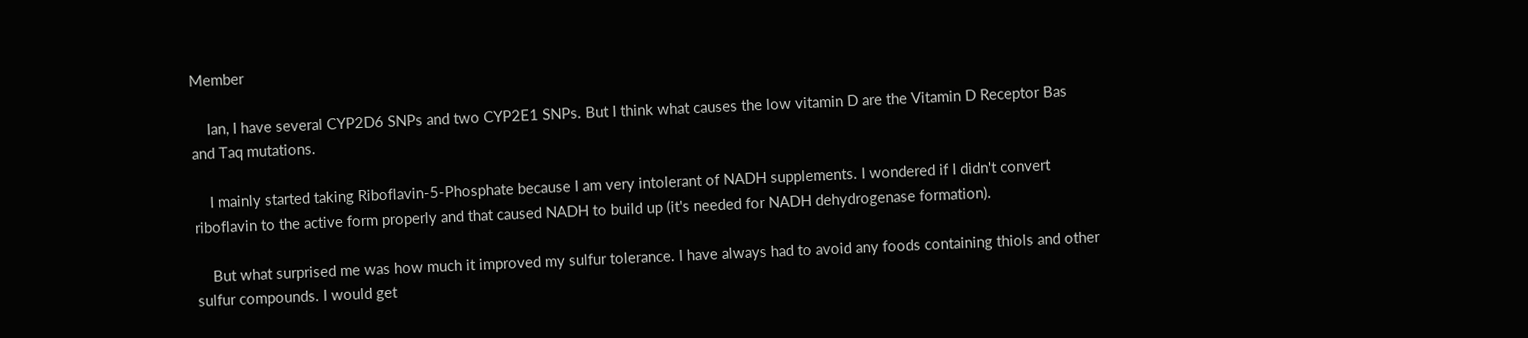Member

    Ian, I have several CYP2D6 SNPs and two CYP2E1 SNPs. But I think what causes the low vitamin D are the Vitamin D Receptor Bas and Taq mutations.

    I mainly started taking Riboflavin-5-Phosphate because I am very intolerant of NADH supplements. I wondered if I didn't convert riboflavin to the active form properly and that caused NADH to build up (it's needed for NADH dehydrogenase formation).

    But what surprised me was how much it improved my sulfur tolerance. I have always had to avoid any foods containing thiols and other sulfur compounds. I would get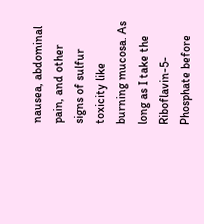nausea, abdominal pain, and other signs of sulfur toxicity like burning mucosa. As long as I take the Riboflavin-5-Phosphate before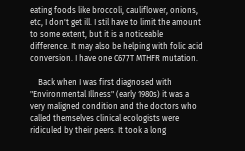eating foods like broccoli, cauliflower, onions, etc, I don't get ill. I stil have to limit the amount to some extent, but it is a noticeable difference. It may also be helping with folic acid conversion. I have one C677T MTHFR mutation.

    Back when I was first diagnosed with "Environmental Illness" (early 1980s) it was a very maligned condition and the doctors who called themselves clinical ecologists were ridiculed by their peers. It took a long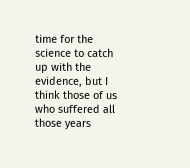time for the science to catch up with the evidence, but I think those of us who suffered all those years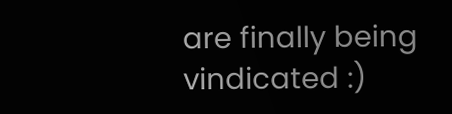are finally being vindicated :)